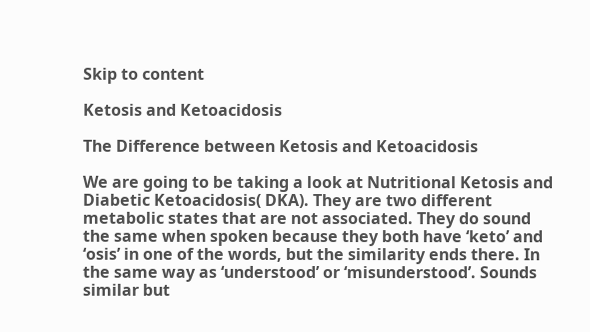Skip to content

Ketosis and Ketoacidosis

The Difference between Ketosis and Ketoacidosis

We are going to be taking a look at Nutritional Ketosis and Diabetic Ketoacidosis( DKA). They are two different metabolic states that are not associated. They do sound the same when spoken because they both have ‘keto’ and ‘osis’ in one of the words, but the similarity ends there. In the same way as ‘understood’ or ‘misunderstood’. Sounds similar but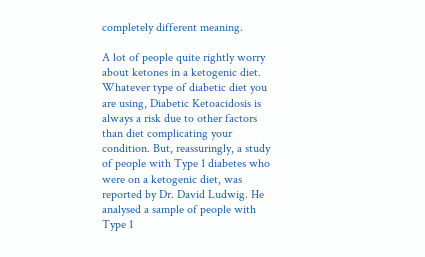completely different meaning.

A lot of people quite rightly worry about ketones in a ketogenic diet. Whatever type of diabetic diet you are using, Diabetic Ketoacidosis is always a risk due to other factors than diet complicating your condition. But, reassuringly, a study of people with Type 1 diabetes who were on a ketogenic diet, was reported by Dr. David Ludwig. He analysed a sample of people with Type 1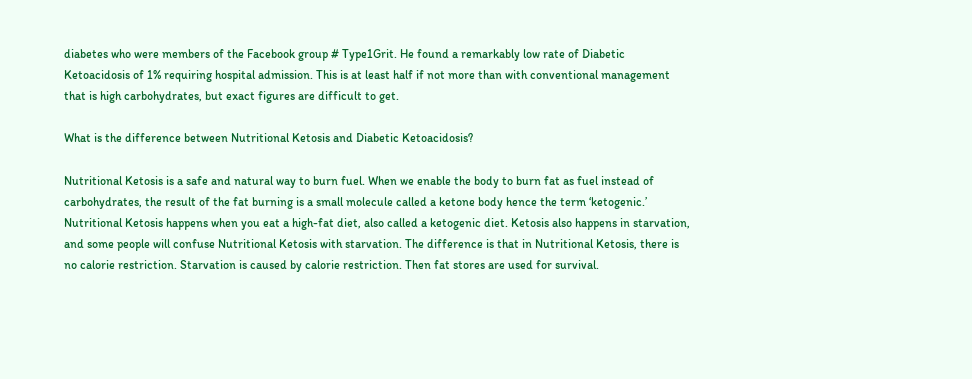diabetes who were members of the Facebook group # Type1Grit. He found a remarkably low rate of Diabetic Ketoacidosis of 1% requiring hospital admission. This is at least half if not more than with conventional management that is high carbohydrates, but exact figures are difficult to get.

What is the difference between Nutritional Ketosis and Diabetic Ketoacidosis?

Nutritional Ketosis is a safe and natural way to burn fuel. When we enable the body to burn fat as fuel instead of carbohydrates, the result of the fat burning is a small molecule called a ketone body hence the term ‘ketogenic.’ Nutritional Ketosis happens when you eat a high-fat diet, also called a ketogenic diet. Ketosis also happens in starvation, and some people will confuse Nutritional Ketosis with starvation. The difference is that in Nutritional Ketosis, there is no calorie restriction. Starvation is caused by calorie restriction. Then fat stores are used for survival.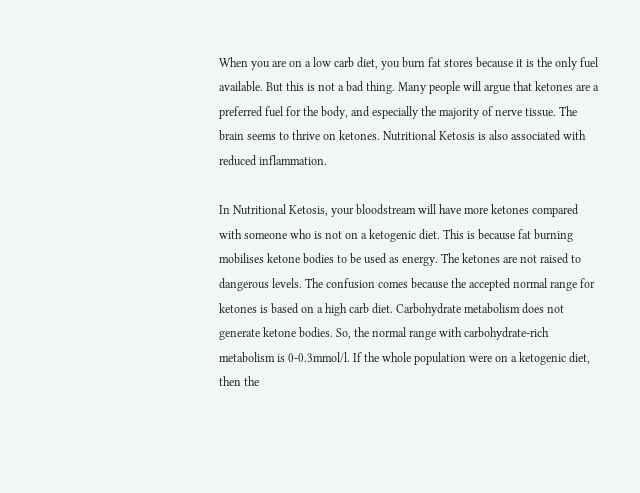When you are on a low carb diet, you burn fat stores because it is the only fuel available. But this is not a bad thing. Many people will argue that ketones are a preferred fuel for the body, and especially the majority of nerve tissue. The brain seems to thrive on ketones. Nutritional Ketosis is also associated with reduced inflammation.

In Nutritional Ketosis, your bloodstream will have more ketones compared with someone who is not on a ketogenic diet. This is because fat burning mobilises ketone bodies to be used as energy. The ketones are not raised to dangerous levels. The confusion comes because the accepted normal range for ketones is based on a high carb diet. Carbohydrate metabolism does not generate ketone bodies. So, the normal range with carbohydrate-rich metabolism is 0-0.3mmol/l. If the whole population were on a ketogenic diet, then the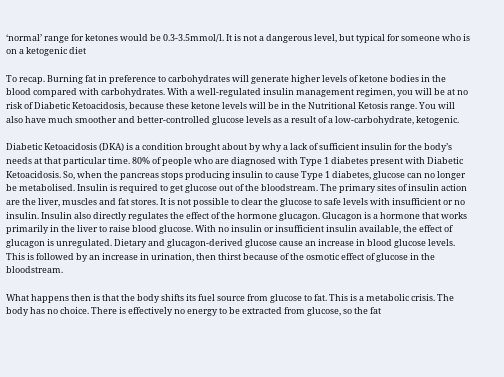‘normal’ range for ketones would be 0.3-3.5mmol/l. It is not a dangerous level, but typical for someone who is on a ketogenic diet

To recap. Burning fat in preference to carbohydrates will generate higher levels of ketone bodies in the blood compared with carbohydrates. With a well-regulated insulin management regimen, you will be at no risk of Diabetic Ketoacidosis, because these ketone levels will be in the Nutritional Ketosis range. You will also have much smoother and better-controlled glucose levels as a result of a low-carbohydrate, ketogenic.

Diabetic Ketoacidosis (DKA) is a condition brought about by why a lack of sufficient insulin for the body’s needs at that particular time. 80% of people who are diagnosed with Type 1 diabetes present with Diabetic Ketoacidosis. So, when the pancreas stops producing insulin to cause Type 1 diabetes, glucose can no longer be metabolised. Insulin is required to get glucose out of the bloodstream. The primary sites of insulin action are the liver, muscles and fat stores. It is not possible to clear the glucose to safe levels with insufficient or no insulin. Insulin also directly regulates the effect of the hormone glucagon. Glucagon is a hormone that works primarily in the liver to raise blood glucose. With no insulin or insufficient insulin available, the effect of glucagon is unregulated. Dietary and glucagon-derived glucose cause an increase in blood glucose levels. This is followed by an increase in urination, then thirst because of the osmotic effect of glucose in the bloodstream.

What happens then is that the body shifts its fuel source from glucose to fat. This is a metabolic crisis. The body has no choice. There is effectively no energy to be extracted from glucose, so the fat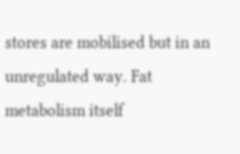stores are mobilised but in an unregulated way. Fat metabolism itself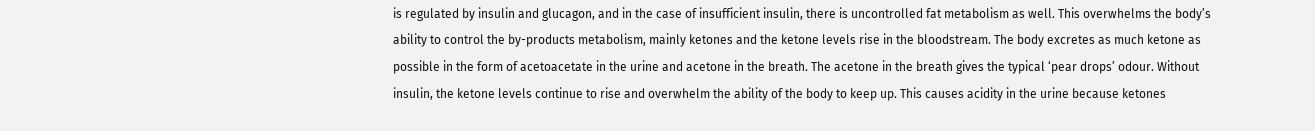is regulated by insulin and glucagon, and in the case of insufficient insulin, there is uncontrolled fat metabolism as well. This overwhelms the body’s ability to control the by-products metabolism, mainly ketones and the ketone levels rise in the bloodstream. The body excretes as much ketone as possible in the form of acetoacetate in the urine and acetone in the breath. The acetone in the breath gives the typical ‘pear drops’ odour. Without insulin, the ketone levels continue to rise and overwhelm the ability of the body to keep up. This causes acidity in the urine because ketones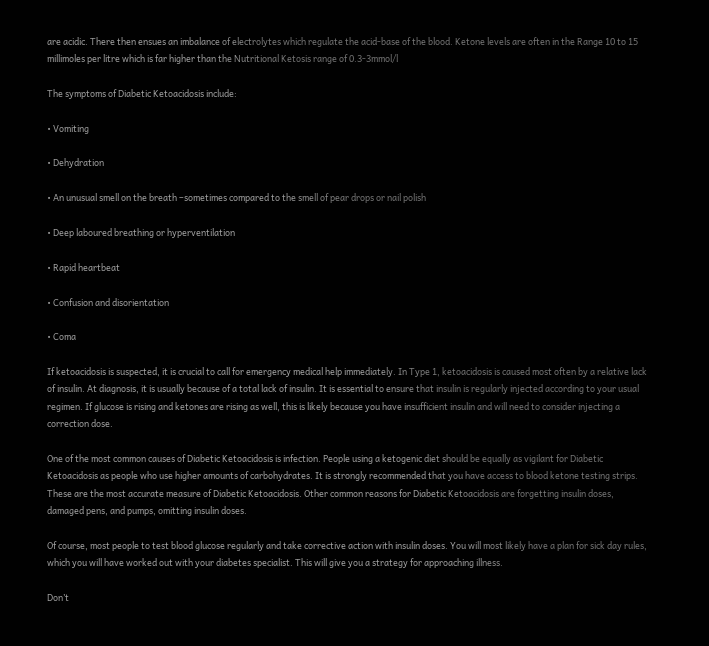are acidic. There then ensues an imbalance of electrolytes which regulate the acid-base of the blood. Ketone levels are often in the Range 10 to 15 millimoles per litre which is far higher than the Nutritional Ketosis range of 0.3-3mmol/l

The symptoms of Diabetic Ketoacidosis include:

• Vomiting

• Dehydration

• An unusual smell on the breath –sometimes compared to the smell of pear drops or nail polish

• Deep laboured breathing or hyperventilation

• Rapid heartbeat

• Confusion and disorientation

• Coma

If ketoacidosis is suspected, it is crucial to call for emergency medical help immediately. In Type 1, ketoacidosis is caused most often by a relative lack of insulin. At diagnosis, it is usually because of a total lack of insulin. It is essential to ensure that insulin is regularly injected according to your usual regimen. If glucose is rising and ketones are rising as well, this is likely because you have insufficient insulin and will need to consider injecting a correction dose.

One of the most common causes of Diabetic Ketoacidosis is infection. People using a ketogenic diet should be equally as vigilant for Diabetic Ketoacidosis as people who use higher amounts of carbohydrates. It is strongly recommended that you have access to blood ketone testing strips. These are the most accurate measure of Diabetic Ketoacidosis. Other common reasons for Diabetic Ketoacidosis are forgetting insulin doses, damaged pens, and pumps, omitting insulin doses.

Of course, most people to test blood glucose regularly and take corrective action with insulin doses. You will most likely have a plan for sick day rules, which you will have worked out with your diabetes specialist. This will give you a strategy for approaching illness.

Don’t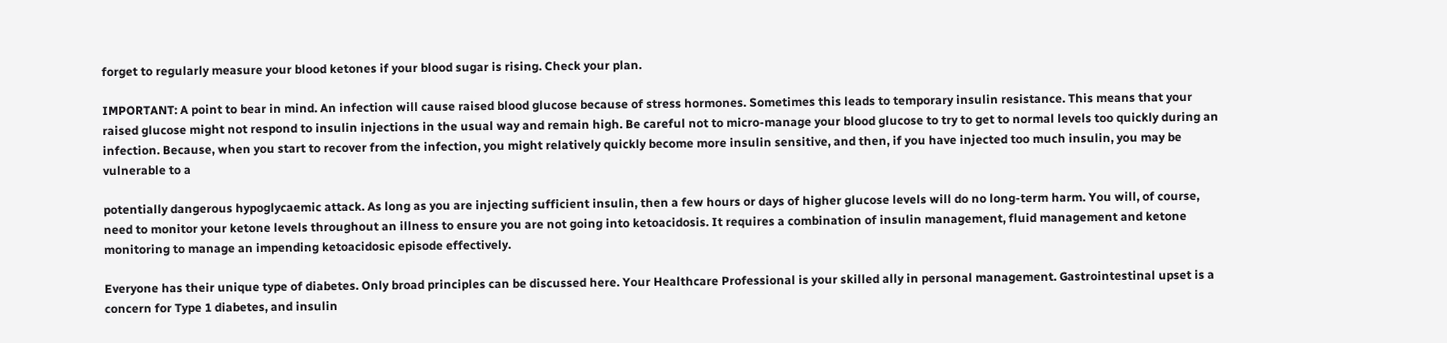forget to regularly measure your blood ketones if your blood sugar is rising. Check your plan.

IMPORTANT: A point to bear in mind. An infection will cause raised blood glucose because of stress hormones. Sometimes this leads to temporary insulin resistance. This means that your raised glucose might not respond to insulin injections in the usual way and remain high. Be careful not to micro-manage your blood glucose to try to get to normal levels too quickly during an infection. Because, when you start to recover from the infection, you might relatively quickly become more insulin sensitive, and then, if you have injected too much insulin, you may be vulnerable to a

potentially dangerous hypoglycaemic attack. As long as you are injecting sufficient insulin, then a few hours or days of higher glucose levels will do no long-term harm. You will, of course, need to monitor your ketone levels throughout an illness to ensure you are not going into ketoacidosis. It requires a combination of insulin management, fluid management and ketone monitoring to manage an impending ketoacidosic episode effectively.

Everyone has their unique type of diabetes. Only broad principles can be discussed here. Your Healthcare Professional is your skilled ally in personal management. Gastrointestinal upset is a concern for Type 1 diabetes, and insulin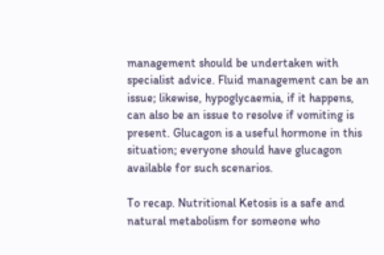management should be undertaken with specialist advice. Fluid management can be an issue; likewise, hypoglycaemia, if it happens, can also be an issue to resolve if vomiting is present. Glucagon is a useful hormone in this situation; everyone should have glucagon available for such scenarios.

To recap. Nutritional Ketosis is a safe and natural metabolism for someone who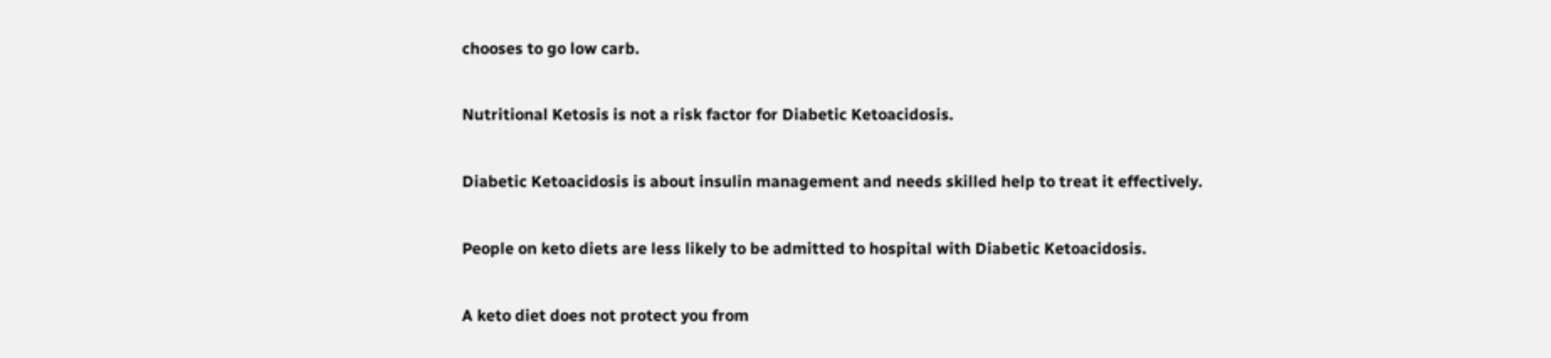chooses to go low carb.

Nutritional Ketosis is not a risk factor for Diabetic Ketoacidosis.

Diabetic Ketoacidosis is about insulin management and needs skilled help to treat it effectively.

People on keto diets are less likely to be admitted to hospital with Diabetic Ketoacidosis.

A keto diet does not protect you from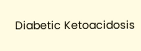Diabetic Ketoacidosis